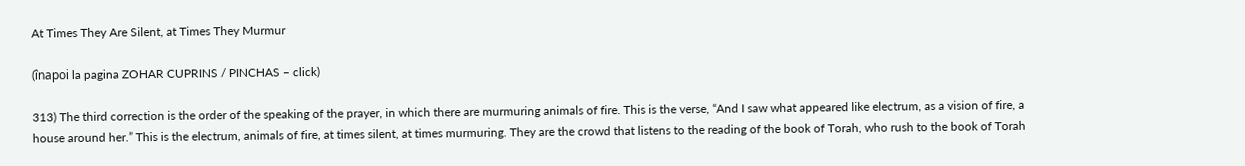At Times They Are Silent, at Times They Murmur

(înapoi la pagina ZOHAR CUPRINS / PINCHAS – click)

313) The third correction is the order of the speaking of the prayer, in which there are murmuring animals of fire. This is the verse, “And I saw what appeared like electrum, as a vision of fire, a house around her.” This is the electrum, animals of fire, at times silent, at times murmuring. They are the crowd that listens to the reading of the book of Torah, who rush to the book of Torah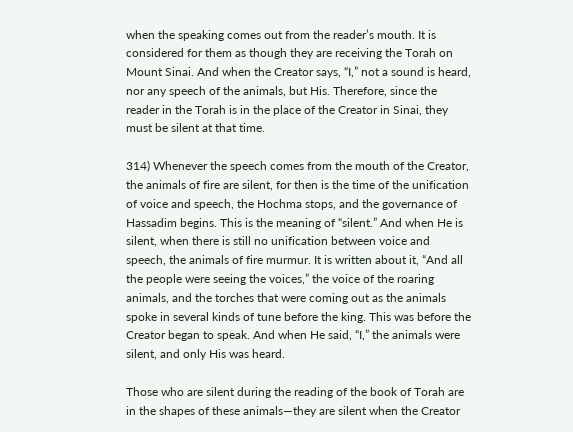when the speaking comes out from the reader’s mouth. It is considered for them as though they are receiving the Torah on Mount Sinai. And when the Creator says, “I,” not a sound is heard, nor any speech of the animals, but His. Therefore, since the reader in the Torah is in the place of the Creator in Sinai, they must be silent at that time.

314) Whenever the speech comes from the mouth of the Creator, the animals of fire are silent, for then is the time of the unification of voice and speech, the Hochma stops, and the governance of Hassadim begins. This is the meaning of “silent.” And when He is silent, when there is still no unification between voice and speech, the animals of fire murmur. It is written about it, “And all the people were seeing the voices,” the voice of the roaring animals, and the torches that were coming out as the animals spoke in several kinds of tune before the king. This was before the Creator began to speak. And when He said, “I,” the animals were silent, and only His was heard.

Those who are silent during the reading of the book of Torah are in the shapes of these animals—they are silent when the Creator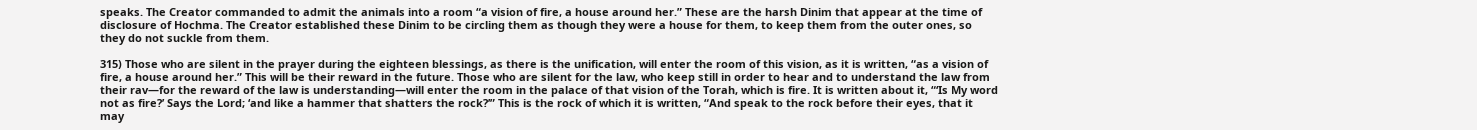speaks. The Creator commanded to admit the animals into a room “a vision of fire, a house around her.” These are the harsh Dinim that appear at the time of disclosure of Hochma. The Creator established these Dinim to be circling them as though they were a house for them, to keep them from the outer ones, so they do not suckle from them.

315) Those who are silent in the prayer during the eighteen blessings, as there is the unification, will enter the room of this vision, as it is written, “as a vision of fire, a house around her.” This will be their reward in the future. Those who are silent for the law, who keep still in order to hear and to understand the law from their rav—for the reward of the law is understanding—will enter the room in the palace of that vision of the Torah, which is fire. It is written about it, “‘Is My word not as fire?’ Says the Lord; ‘and like a hammer that shatters the rock?’” This is the rock of which it is written, “And speak to the rock before their eyes, that it may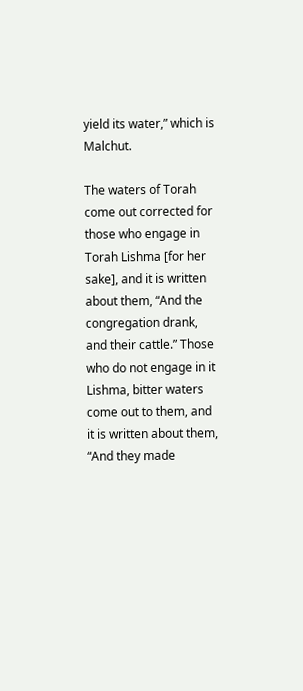yield its water,” which is Malchut.

The waters of Torah come out corrected for those who engage in Torah Lishma [for her sake], and it is written about them, “And the congregation drank, and their cattle.” Those who do not engage in it Lishma, bitter waters come out to them, and it is written about them, “And they made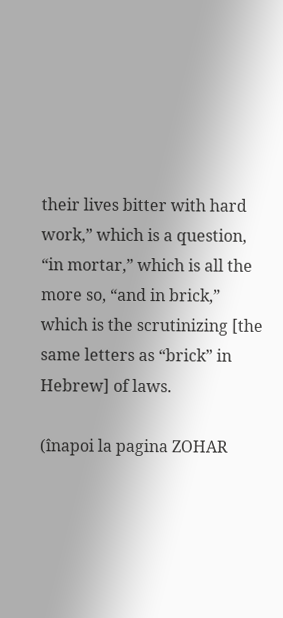their lives bitter with hard work,” which is a question, “in mortar,” which is all the more so, “and in brick,” which is the scrutinizing [the same letters as “brick” in Hebrew] of laws.

(înapoi la pagina ZOHAR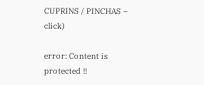CUPRINS / PINCHAS – click)

error: Content is protected !!